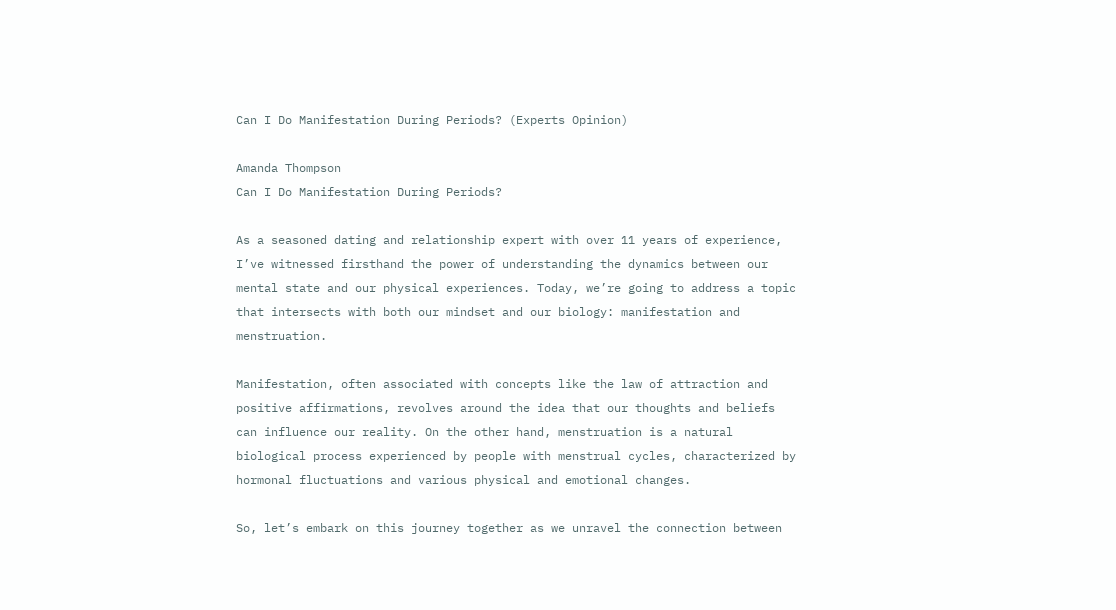Can I Do Manifestation During Periods? (Experts Opinion)

Amanda Thompson
Can I Do Manifestation During Periods?

As a seasoned dating and relationship expert with over 11 years of experience, I’ve witnessed firsthand the power of understanding the dynamics between our mental state and our physical experiences. Today, we’re going to address a topic that intersects with both our mindset and our biology: manifestation and menstruation.

Manifestation, often associated with concepts like the law of attraction and positive affirmations, revolves around the idea that our thoughts and beliefs can influence our reality. On the other hand, menstruation is a natural biological process experienced by people with menstrual cycles, characterized by hormonal fluctuations and various physical and emotional changes.

So, let’s embark on this journey together as we unravel the connection between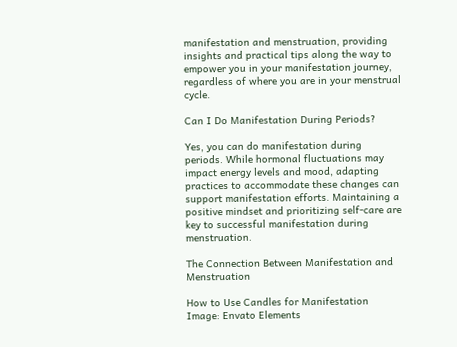manifestation and menstruation, providing insights and practical tips along the way to empower you in your manifestation journey, regardless of where you are in your menstrual cycle.

Can I Do Manifestation During Periods?

Yes, you can do manifestation during periods. While hormonal fluctuations may impact energy levels and mood, adapting practices to accommodate these changes can support manifestation efforts. Maintaining a positive mindset and prioritizing self-care are key to successful manifestation during menstruation.

The Connection Between Manifestation and Menstruation

How to Use Candles for Manifestation
Image: Envato Elements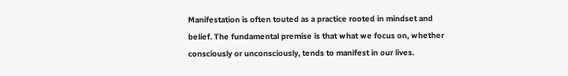Manifestation is often touted as a practice rooted in mindset and belief. The fundamental premise is that what we focus on, whether consciously or unconsciously, tends to manifest in our lives.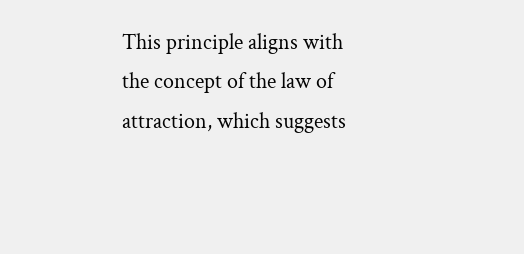This principle aligns with the concept of the law of attraction, which suggests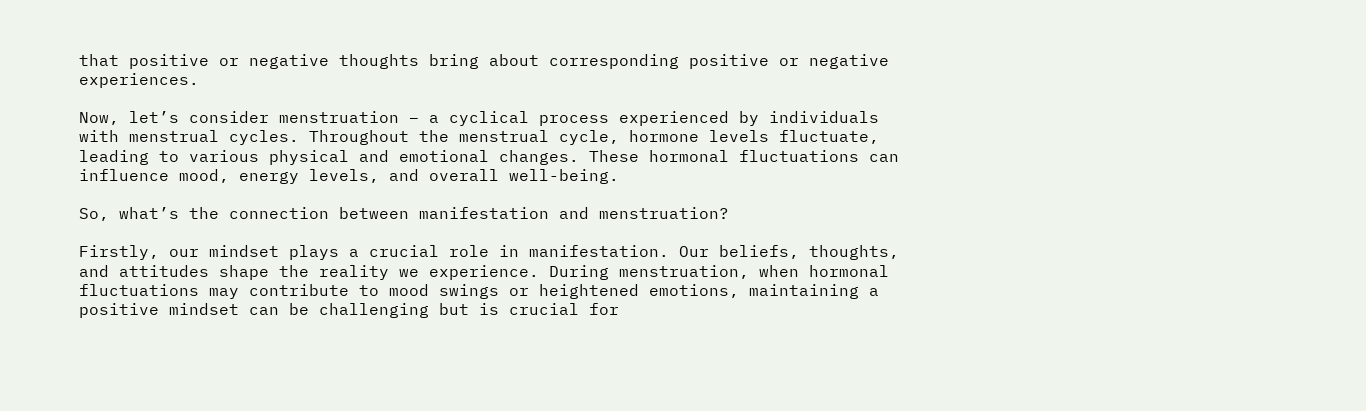that positive or negative thoughts bring about corresponding positive or negative experiences.

Now, let’s consider menstruation – a cyclical process experienced by individuals with menstrual cycles. Throughout the menstrual cycle, hormone levels fluctuate, leading to various physical and emotional changes. These hormonal fluctuations can influence mood, energy levels, and overall well-being.

So, what’s the connection between manifestation and menstruation?

Firstly, our mindset plays a crucial role in manifestation. Our beliefs, thoughts, and attitudes shape the reality we experience. During menstruation, when hormonal fluctuations may contribute to mood swings or heightened emotions, maintaining a positive mindset can be challenging but is crucial for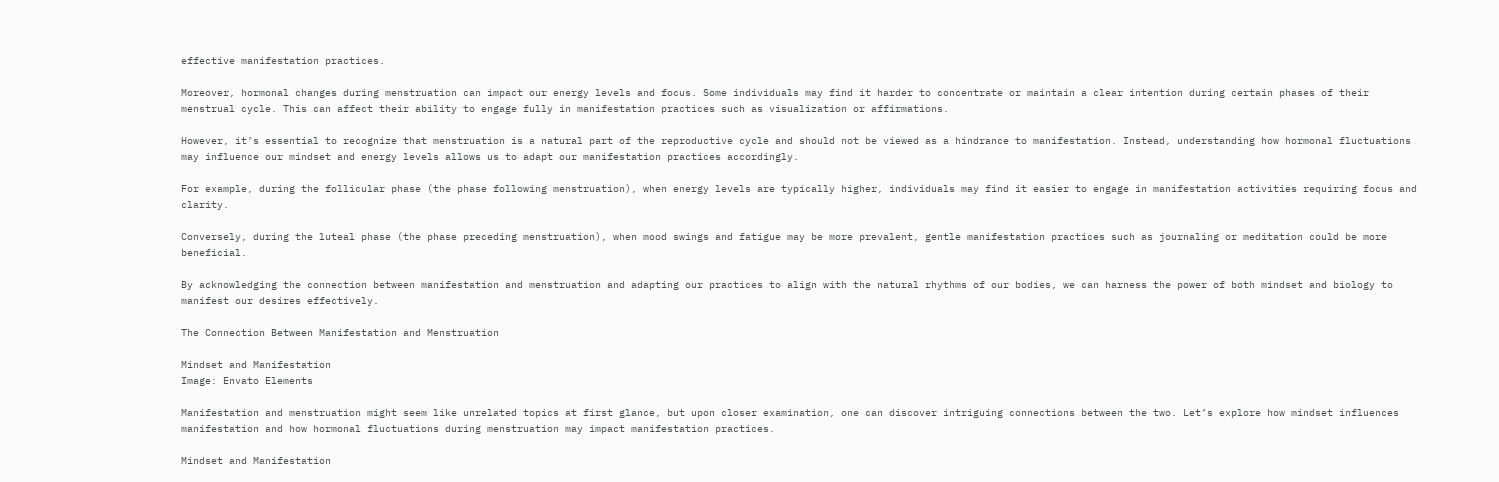effective manifestation practices.

Moreover, hormonal changes during menstruation can impact our energy levels and focus. Some individuals may find it harder to concentrate or maintain a clear intention during certain phases of their menstrual cycle. This can affect their ability to engage fully in manifestation practices such as visualization or affirmations.

However, it’s essential to recognize that menstruation is a natural part of the reproductive cycle and should not be viewed as a hindrance to manifestation. Instead, understanding how hormonal fluctuations may influence our mindset and energy levels allows us to adapt our manifestation practices accordingly.

For example, during the follicular phase (the phase following menstruation), when energy levels are typically higher, individuals may find it easier to engage in manifestation activities requiring focus and clarity.

Conversely, during the luteal phase (the phase preceding menstruation), when mood swings and fatigue may be more prevalent, gentle manifestation practices such as journaling or meditation could be more beneficial.

By acknowledging the connection between manifestation and menstruation and adapting our practices to align with the natural rhythms of our bodies, we can harness the power of both mindset and biology to manifest our desires effectively.

The Connection Between Manifestation and Menstruation

Mindset and Manifestation
Image: Envato Elements

Manifestation and menstruation might seem like unrelated topics at first glance, but upon closer examination, one can discover intriguing connections between the two. Let’s explore how mindset influences manifestation and how hormonal fluctuations during menstruation may impact manifestation practices.

Mindset and Manifestation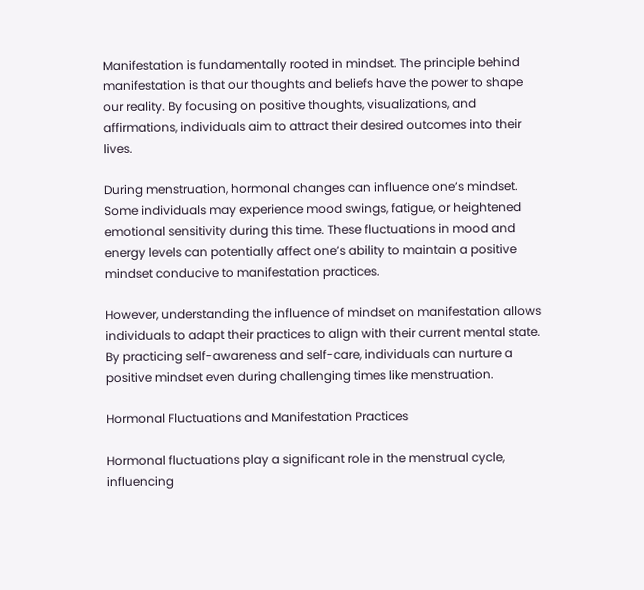Manifestation is fundamentally rooted in mindset. The principle behind manifestation is that our thoughts and beliefs have the power to shape our reality. By focusing on positive thoughts, visualizations, and affirmations, individuals aim to attract their desired outcomes into their lives.

During menstruation, hormonal changes can influence one’s mindset. Some individuals may experience mood swings, fatigue, or heightened emotional sensitivity during this time. These fluctuations in mood and energy levels can potentially affect one’s ability to maintain a positive mindset conducive to manifestation practices.

However, understanding the influence of mindset on manifestation allows individuals to adapt their practices to align with their current mental state. By practicing self-awareness and self-care, individuals can nurture a positive mindset even during challenging times like menstruation.

Hormonal Fluctuations and Manifestation Practices

Hormonal fluctuations play a significant role in the menstrual cycle, influencing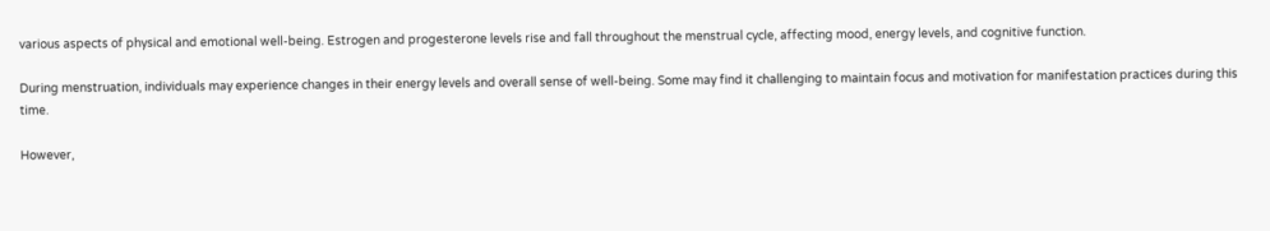various aspects of physical and emotional well-being. Estrogen and progesterone levels rise and fall throughout the menstrual cycle, affecting mood, energy levels, and cognitive function.

During menstruation, individuals may experience changes in their energy levels and overall sense of well-being. Some may find it challenging to maintain focus and motivation for manifestation practices during this time.

However,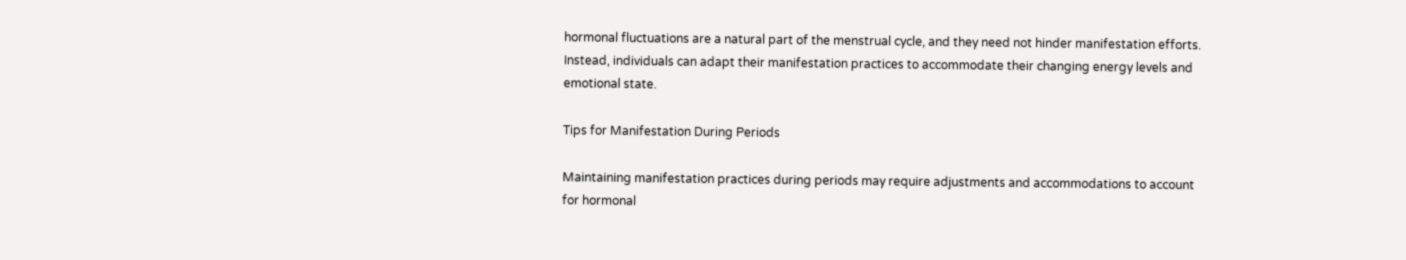hormonal fluctuations are a natural part of the menstrual cycle, and they need not hinder manifestation efforts. Instead, individuals can adapt their manifestation practices to accommodate their changing energy levels and emotional state.

Tips for Manifestation During Periods

Maintaining manifestation practices during periods may require adjustments and accommodations to account for hormonal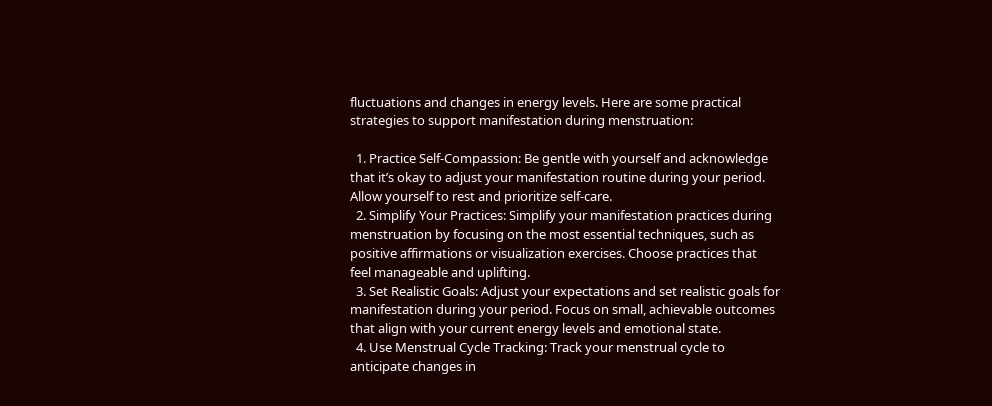fluctuations and changes in energy levels. Here are some practical strategies to support manifestation during menstruation:

  1. Practice Self-Compassion: Be gentle with yourself and acknowledge that it’s okay to adjust your manifestation routine during your period. Allow yourself to rest and prioritize self-care.
  2. Simplify Your Practices: Simplify your manifestation practices during menstruation by focusing on the most essential techniques, such as positive affirmations or visualization exercises. Choose practices that feel manageable and uplifting.
  3. Set Realistic Goals: Adjust your expectations and set realistic goals for manifestation during your period. Focus on small, achievable outcomes that align with your current energy levels and emotional state.
  4. Use Menstrual Cycle Tracking: Track your menstrual cycle to anticipate changes in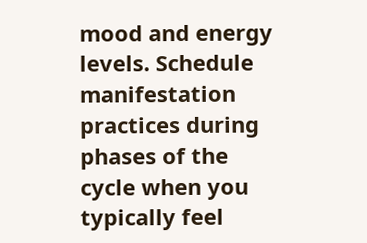mood and energy levels. Schedule manifestation practices during phases of the cycle when you typically feel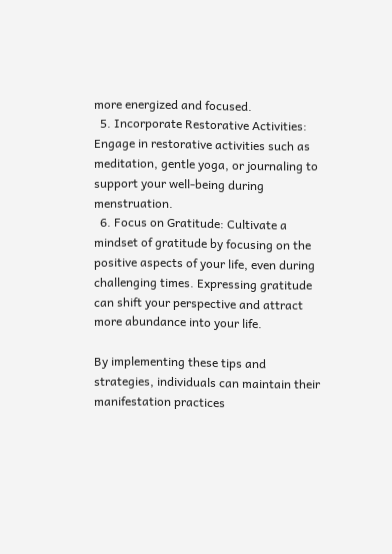more energized and focused.
  5. Incorporate Restorative Activities: Engage in restorative activities such as meditation, gentle yoga, or journaling to support your well-being during menstruation.
  6. Focus on Gratitude: Cultivate a mindset of gratitude by focusing on the positive aspects of your life, even during challenging times. Expressing gratitude can shift your perspective and attract more abundance into your life.

By implementing these tips and strategies, individuals can maintain their manifestation practices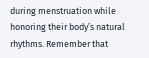during menstruation while honoring their body’s natural rhythms. Remember that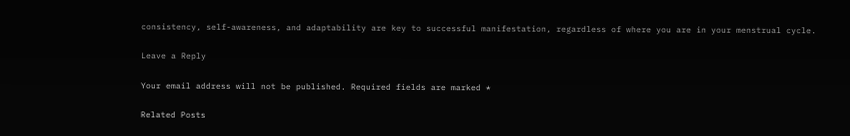consistency, self-awareness, and adaptability are key to successful manifestation, regardless of where you are in your menstrual cycle.

Leave a Reply

Your email address will not be published. Required fields are marked *

Related Posts